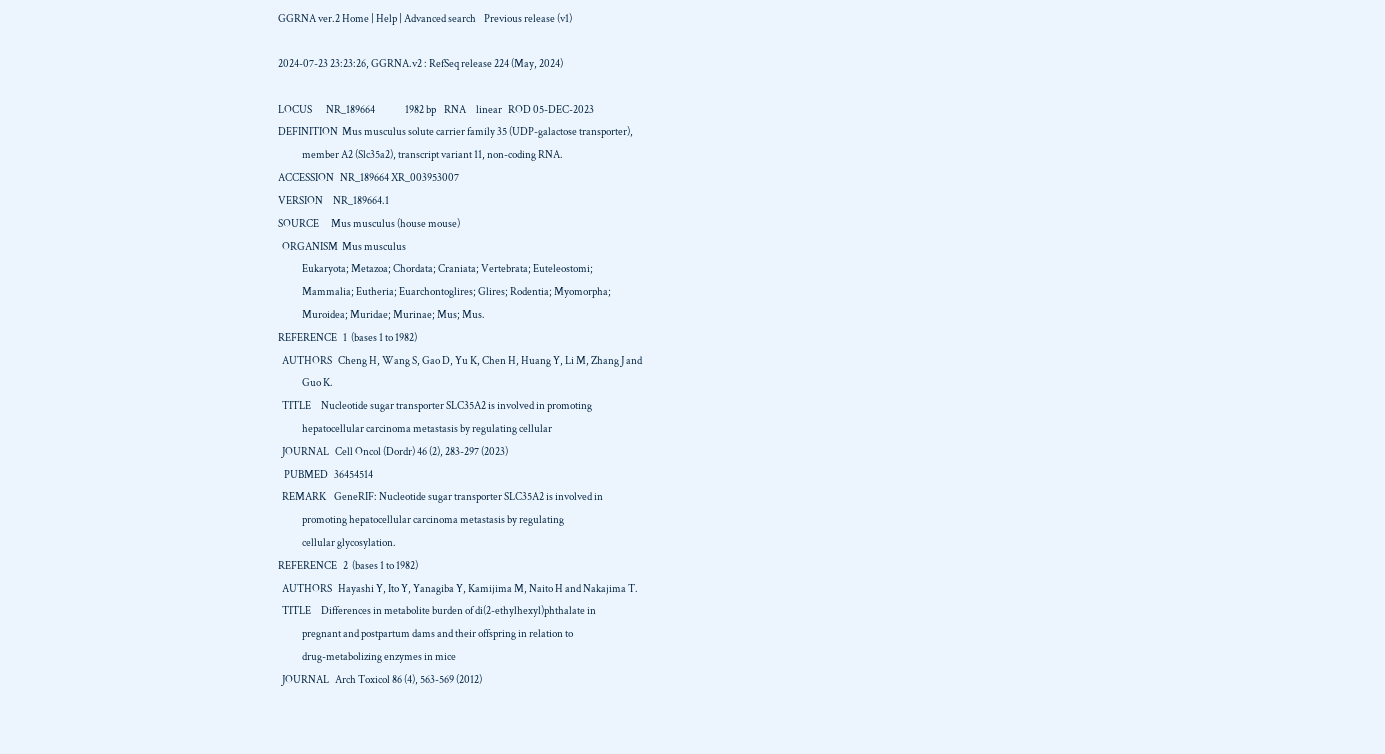GGRNA ver.2 Home | Help | Advanced search    Previous release (v1)

2024-07-23 23:23:26, GGRNA.v2 : RefSeq release 224 (May, 2024)

LOCUS       NR_189664               1982 bp    RNA     linear   ROD 05-DEC-2023
DEFINITION  Mus musculus solute carrier family 35 (UDP-galactose transporter),
            member A2 (Slc35a2), transcript variant 11, non-coding RNA.
ACCESSION   NR_189664 XR_003953007
VERSION     NR_189664.1
SOURCE      Mus musculus (house mouse)
  ORGANISM  Mus musculus
            Eukaryota; Metazoa; Chordata; Craniata; Vertebrata; Euteleostomi;
            Mammalia; Eutheria; Euarchontoglires; Glires; Rodentia; Myomorpha;
            Muroidea; Muridae; Murinae; Mus; Mus.
REFERENCE   1  (bases 1 to 1982)
  AUTHORS   Cheng H, Wang S, Gao D, Yu K, Chen H, Huang Y, Li M, Zhang J and
            Guo K.
  TITLE     Nucleotide sugar transporter SLC35A2 is involved in promoting
            hepatocellular carcinoma metastasis by regulating cellular
  JOURNAL   Cell Oncol (Dordr) 46 (2), 283-297 (2023)
   PUBMED   36454514
  REMARK    GeneRIF: Nucleotide sugar transporter SLC35A2 is involved in
            promoting hepatocellular carcinoma metastasis by regulating
            cellular glycosylation.
REFERENCE   2  (bases 1 to 1982)
  AUTHORS   Hayashi Y, Ito Y, Yanagiba Y, Kamijima M, Naito H and Nakajima T.
  TITLE     Differences in metabolite burden of di(2-ethylhexyl)phthalate in
            pregnant and postpartum dams and their offspring in relation to
            drug-metabolizing enzymes in mice
  JOURNAL   Arch Toxicol 86 (4), 563-569 (2012)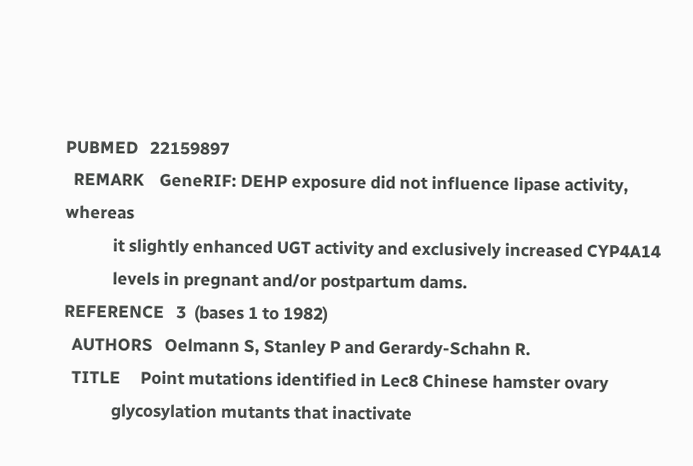PUBMED   22159897
  REMARK    GeneRIF: DEHP exposure did not influence lipase activity, whereas
            it slightly enhanced UGT activity and exclusively increased CYP4A14
            levels in pregnant and/or postpartum dams.
REFERENCE   3  (bases 1 to 1982)
  AUTHORS   Oelmann S, Stanley P and Gerardy-Schahn R.
  TITLE     Point mutations identified in Lec8 Chinese hamster ovary
            glycosylation mutants that inactivate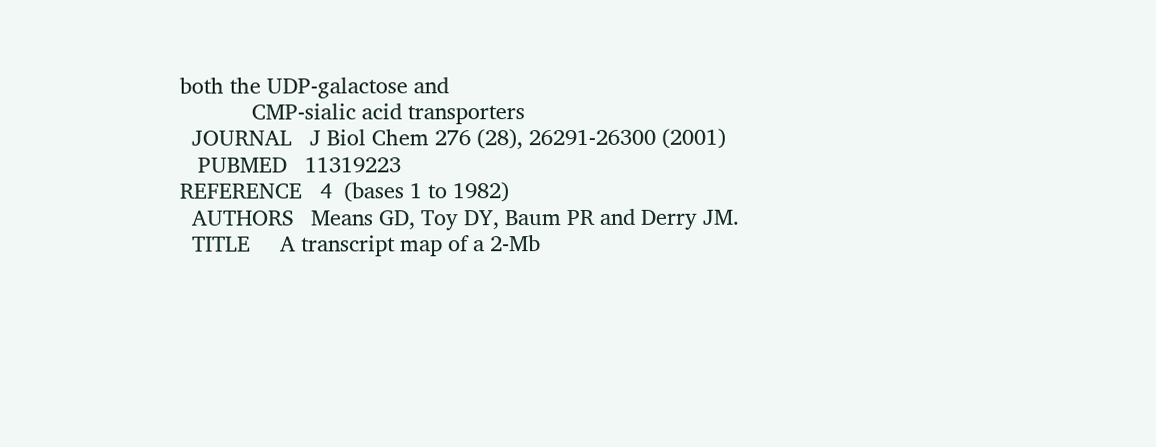both the UDP-galactose and
            CMP-sialic acid transporters
  JOURNAL   J Biol Chem 276 (28), 26291-26300 (2001)
   PUBMED   11319223
REFERENCE   4  (bases 1 to 1982)
  AUTHORS   Means GD, Toy DY, Baum PR and Derry JM.
  TITLE     A transcript map of a 2-Mb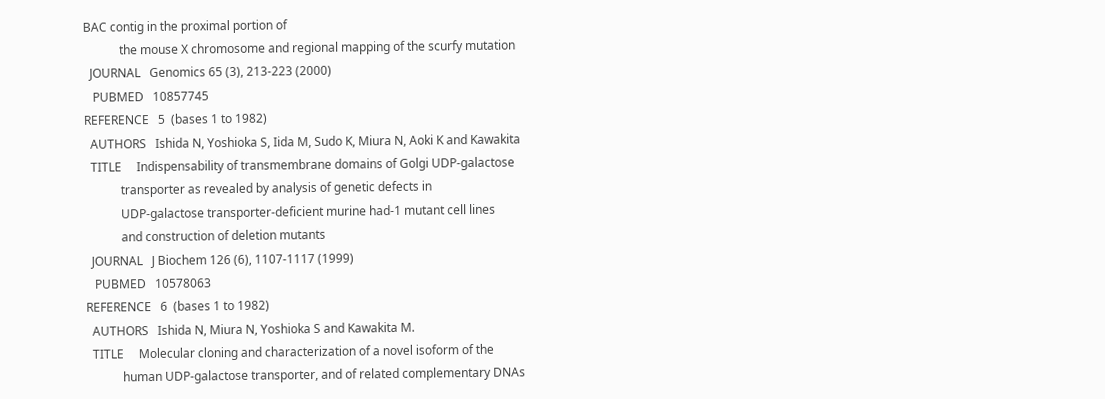BAC contig in the proximal portion of
            the mouse X chromosome and regional mapping of the scurfy mutation
  JOURNAL   Genomics 65 (3), 213-223 (2000)
   PUBMED   10857745
REFERENCE   5  (bases 1 to 1982)
  AUTHORS   Ishida N, Yoshioka S, Iida M, Sudo K, Miura N, Aoki K and Kawakita
  TITLE     Indispensability of transmembrane domains of Golgi UDP-galactose
            transporter as revealed by analysis of genetic defects in
            UDP-galactose transporter-deficient murine had-1 mutant cell lines
            and construction of deletion mutants
  JOURNAL   J Biochem 126 (6), 1107-1117 (1999)
   PUBMED   10578063
REFERENCE   6  (bases 1 to 1982)
  AUTHORS   Ishida N, Miura N, Yoshioka S and Kawakita M.
  TITLE     Molecular cloning and characterization of a novel isoform of the
            human UDP-galactose transporter, and of related complementary DNAs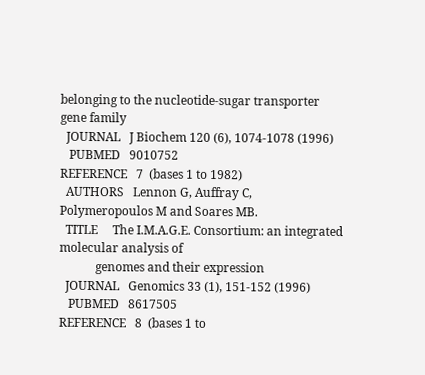belonging to the nucleotide-sugar transporter gene family
  JOURNAL   J Biochem 120 (6), 1074-1078 (1996)
   PUBMED   9010752
REFERENCE   7  (bases 1 to 1982)
  AUTHORS   Lennon G, Auffray C, Polymeropoulos M and Soares MB.
  TITLE     The I.M.A.G.E. Consortium: an integrated molecular analysis of
            genomes and their expression
  JOURNAL   Genomics 33 (1), 151-152 (1996)
   PUBMED   8617505
REFERENCE   8  (bases 1 to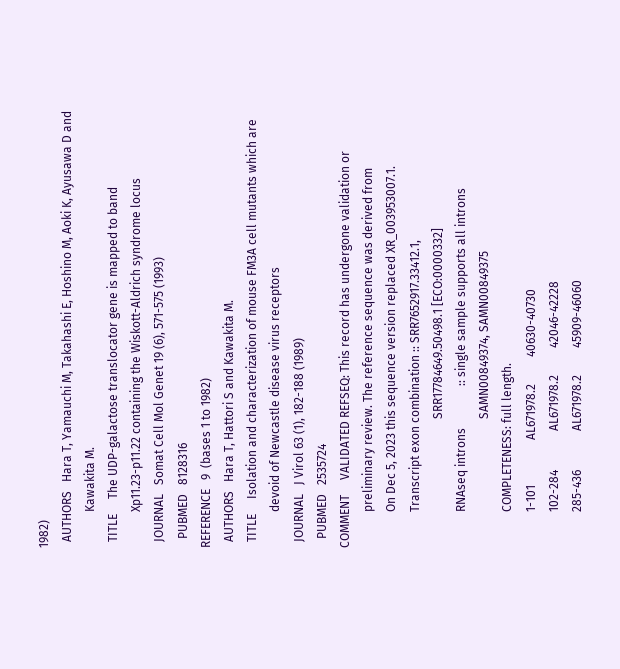1982)
  AUTHORS   Hara T, Yamauchi M, Takahashi E, Hoshino M, Aoki K, Ayusawa D and
            Kawakita M.
  TITLE     The UDP-galactose translocator gene is mapped to band
            Xp11.23-p11.22 containing the Wiskott-Aldrich syndrome locus
  JOURNAL   Somat Cell Mol Genet 19 (6), 571-575 (1993)
   PUBMED   8128316
REFERENCE   9  (bases 1 to 1982)
  AUTHORS   Hara T, Hattori S and Kawakita M.
  TITLE     Isolation and characterization of mouse FM3A cell mutants which are
            devoid of Newcastle disease virus receptors
  JOURNAL   J Virol 63 (1), 182-188 (1989)
   PUBMED   2535724
COMMENT     VALIDATED REFSEQ: This record has undergone validation or
            preliminary review. The reference sequence was derived from
            On Dec 5, 2023 this sequence version replaced XR_003953007.1.
            Transcript exon combination :: SRR7652917.33412.1,
                                           SRR17784649.50498.1 [ECO:0000332]
            RNAseq introns              :: single sample supports all introns
                                           SAMN00849374, SAMN00849375
            COMPLETENESS: full length.
            1-101               AL671978.2         40630-40730
            102-284             AL671978.2         42046-42228
            285-436             AL671978.2         45909-46060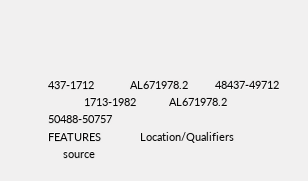437-1712            AL671978.2         48437-49712
            1713-1982           AL671978.2         50488-50757
FEATURES             Location/Qualifiers
     source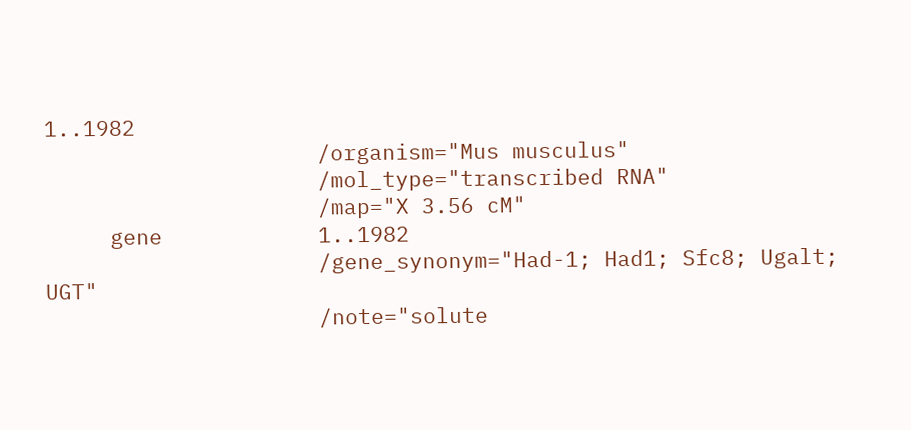1..1982
                     /organism="Mus musculus"
                     /mol_type="transcribed RNA"
                     /map="X 3.56 cM"
     gene            1..1982
                     /gene_synonym="Had-1; Had1; Sfc8; Ugalt; UGT"
                     /note="solute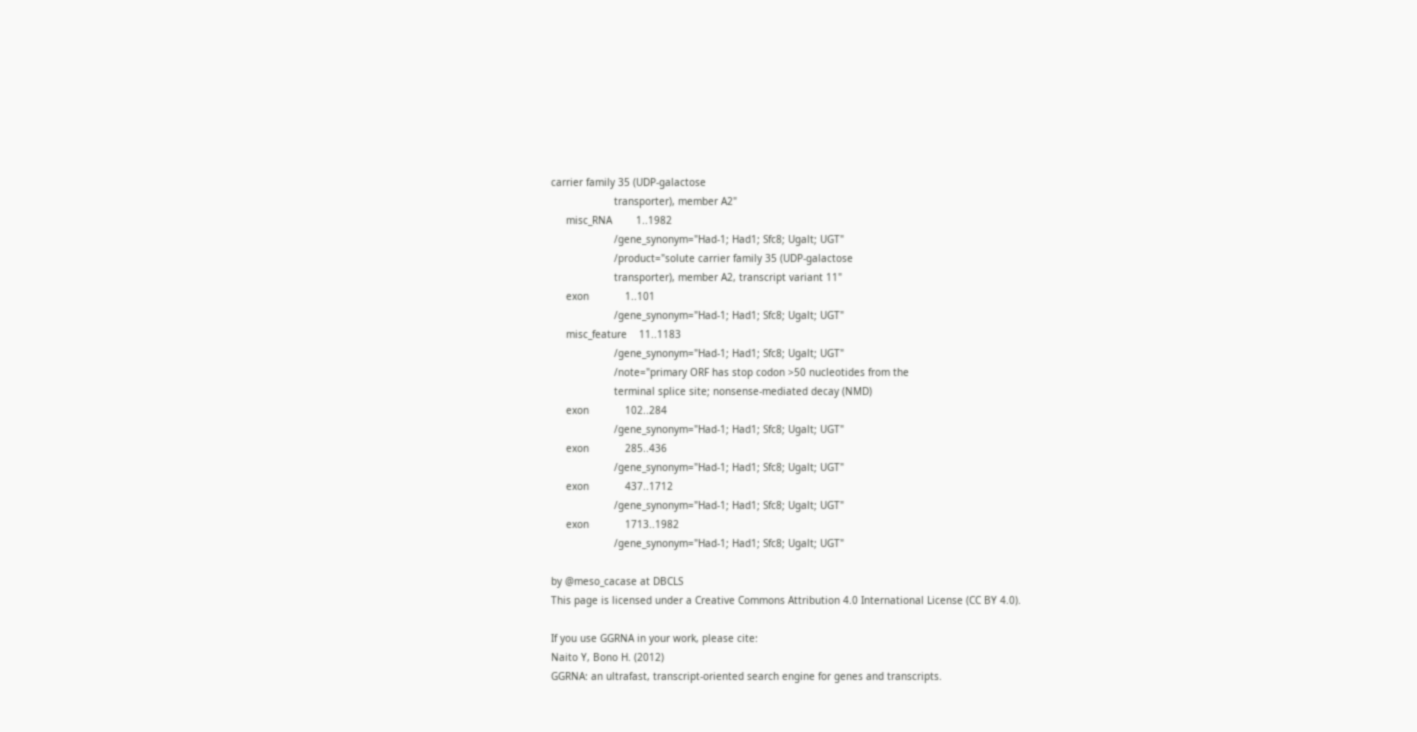carrier family 35 (UDP-galactose
                     transporter), member A2"
     misc_RNA        1..1982
                     /gene_synonym="Had-1; Had1; Sfc8; Ugalt; UGT"
                     /product="solute carrier family 35 (UDP-galactose
                     transporter), member A2, transcript variant 11"
     exon            1..101
                     /gene_synonym="Had-1; Had1; Sfc8; Ugalt; UGT"
     misc_feature    11..1183
                     /gene_synonym="Had-1; Had1; Sfc8; Ugalt; UGT"
                     /note="primary ORF has stop codon >50 nucleotides from the
                     terminal splice site; nonsense-mediated decay (NMD)
     exon            102..284
                     /gene_synonym="Had-1; Had1; Sfc8; Ugalt; UGT"
     exon            285..436
                     /gene_synonym="Had-1; Had1; Sfc8; Ugalt; UGT"
     exon            437..1712
                     /gene_synonym="Had-1; Had1; Sfc8; Ugalt; UGT"
     exon            1713..1982
                     /gene_synonym="Had-1; Had1; Sfc8; Ugalt; UGT"

by @meso_cacase at DBCLS
This page is licensed under a Creative Commons Attribution 4.0 International License (CC BY 4.0).

If you use GGRNA in your work, please cite:
Naito Y, Bono H. (2012)
GGRNA: an ultrafast, transcript-oriented search engine for genes and transcripts.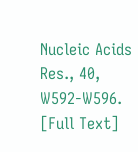Nucleic Acids Res., 40, W592-W596. [Full Text]